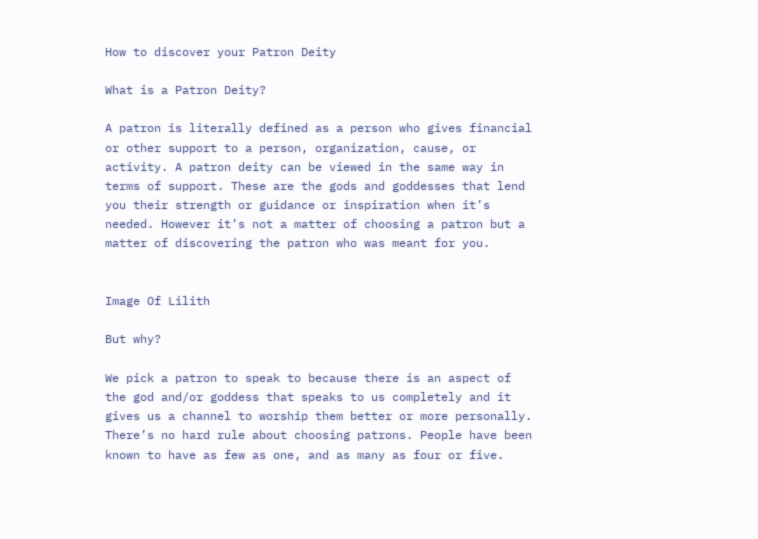How to discover your Patron Deity

What is a Patron Deity?

A patron is literally defined as a person who gives financial or other support to a person, organization, cause, or activity. A patron deity can be viewed in the same way in terms of support. These are the gods and goddesses that lend you their strength or guidance or inspiration when it’s needed. However it’s not a matter of choosing a patron but a matter of discovering the patron who was meant for you.


Image Of Lilith

But why?

We pick a patron to speak to because there is an aspect of the god and/or goddess that speaks to us completely and it gives us a channel to worship them better or more personally. There’s no hard rule about choosing patrons. People have been known to have as few as one, and as many as four or five.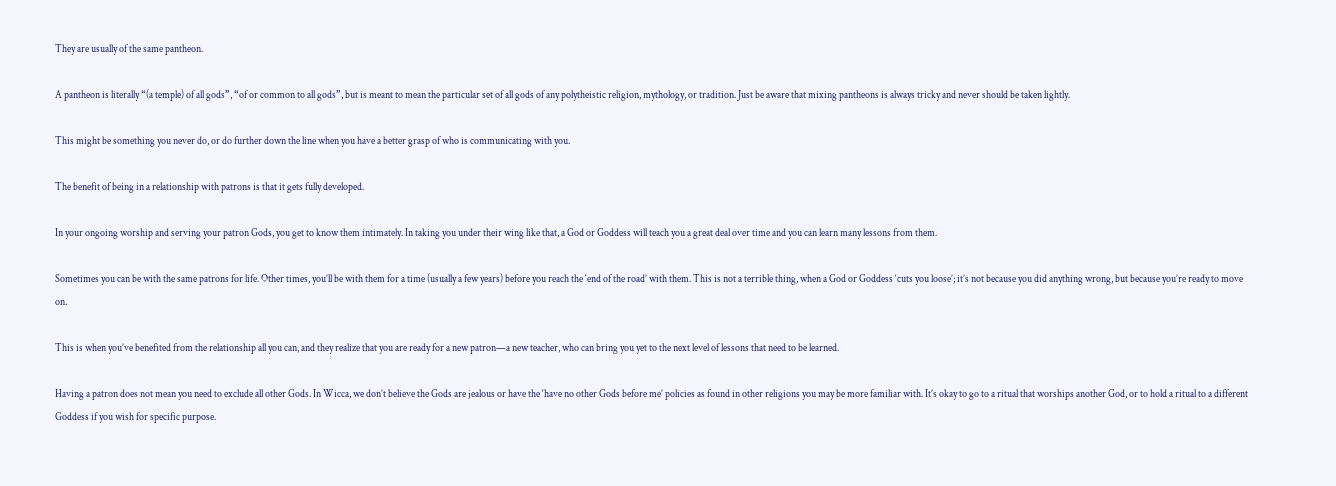They are usually of the same pantheon.

A pantheon is literally “(a temple) of all gods”, “of or common to all gods”, but is meant to mean the particular set of all gods of any polytheistic religion, mythology, or tradition. Just be aware that mixing pantheons is always tricky and never should be taken lightly.

This might be something you never do, or do further down the line when you have a better grasp of who is communicating with you.

The benefit of being in a relationship with patrons is that it gets fully developed.

In your ongoing worship and serving your patron Gods, you get to know them intimately. In taking you under their wing like that, a God or Goddess will teach you a great deal over time and you can learn many lessons from them.

Sometimes you can be with the same patrons for life. Other times, you’ll be with them for a time (usually a few years) before you reach the ‘end of the road’ with them. This is not a terrible thing, when a God or Goddess ‘cuts you loose’; it’s not because you did anything wrong, but because you’re ready to move on.

This is when you’ve benefited from the relationship all you can, and they realize that you are ready for a new patron—a new teacher, who can bring you yet to the next level of lessons that need to be learned.

Having a patron does not mean you need to exclude all other Gods. In Wicca, we don’t believe the Gods are jealous or have the ‘have no other Gods before me’ policies as found in other religions you may be more familiar with. It’s okay to go to a ritual that worships another God, or to hold a ritual to a different Goddess if you wish for specific purpose.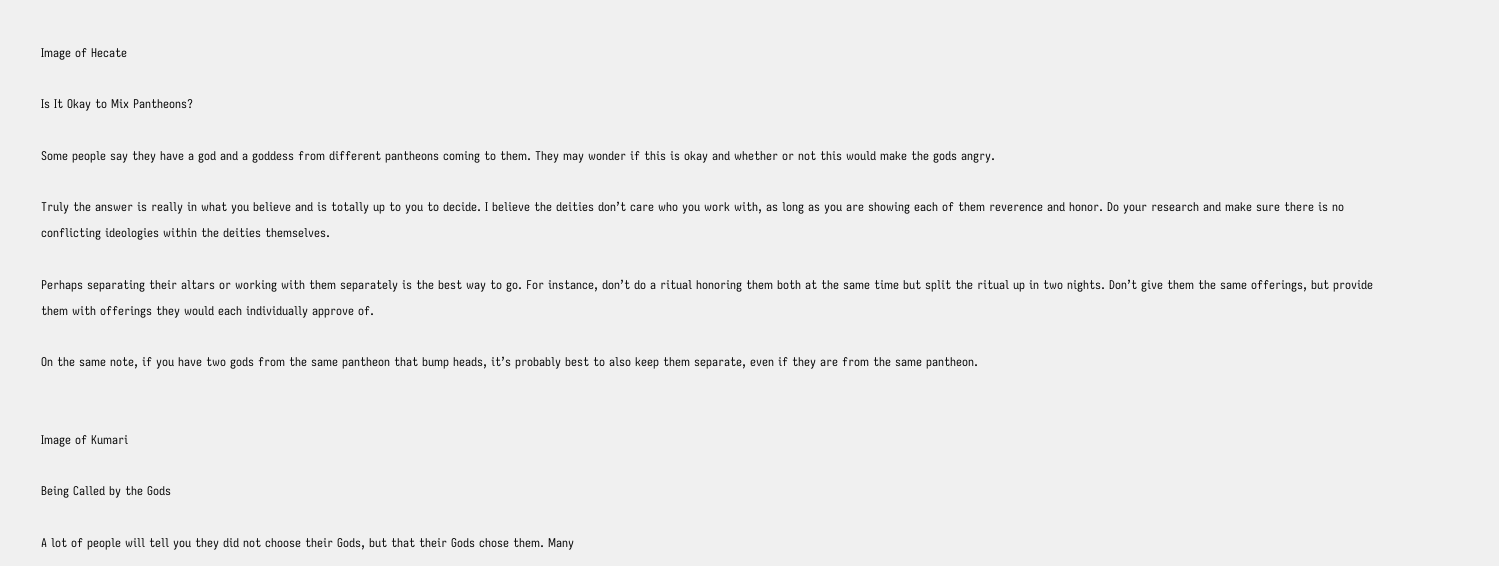Image of Hecate

Is It Okay to Mix Pantheons?

Some people say they have a god and a goddess from different pantheons coming to them. They may wonder if this is okay and whether or not this would make the gods angry.

Truly the answer is really in what you believe and is totally up to you to decide. I believe the deities don’t care who you work with, as long as you are showing each of them reverence and honor. Do your research and make sure there is no conflicting ideologies within the deities themselves.

Perhaps separating their altars or working with them separately is the best way to go. For instance, don’t do a ritual honoring them both at the same time but split the ritual up in two nights. Don’t give them the same offerings, but provide them with offerings they would each individually approve of.

On the same note, if you have two gods from the same pantheon that bump heads, it’s probably best to also keep them separate, even if they are from the same pantheon.


Image of Kumari

Being Called by the Gods

A lot of people will tell you they did not choose their Gods, but that their Gods chose them. Many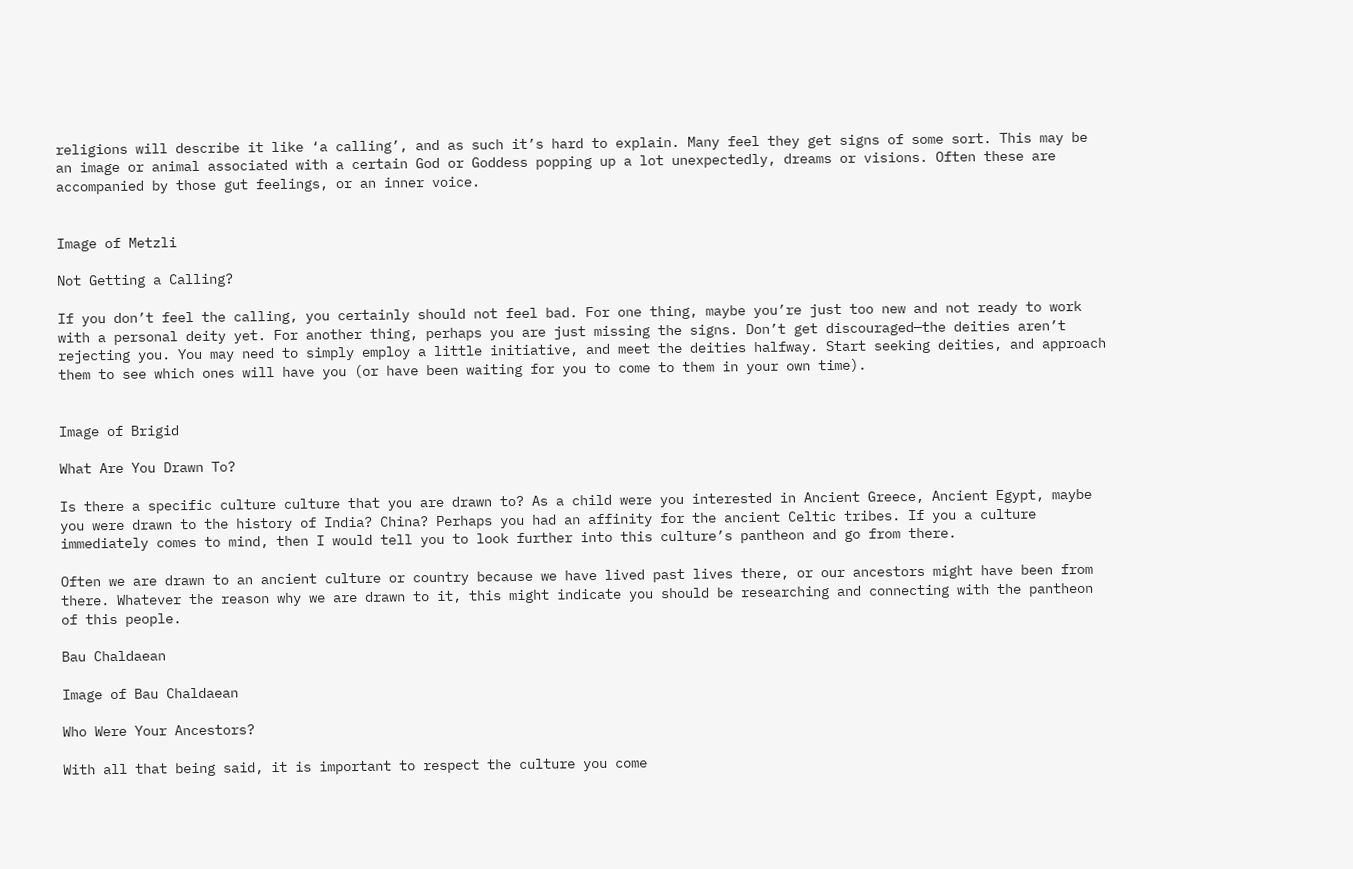religions will describe it like ‘a calling’, and as such it’s hard to explain. Many feel they get signs of some sort. This may be an image or animal associated with a certain God or Goddess popping up a lot unexpectedly, dreams or visions. Often these are accompanied by those gut feelings, or an inner voice.


Image of Metzli

Not Getting a Calling?

If you don’t feel the calling, you certainly should not feel bad. For one thing, maybe you’re just too new and not ready to work with a personal deity yet. For another thing, perhaps you are just missing the signs. Don’t get discouraged—the deities aren’t rejecting you. You may need to simply employ a little initiative, and meet the deities halfway. Start seeking deities, and approach them to see which ones will have you (or have been waiting for you to come to them in your own time).


Image of Brigid

What Are You Drawn To?

Is there a specific culture culture that you are drawn to? As a child were you interested in Ancient Greece, Ancient Egypt, maybe you were drawn to the history of India? China? Perhaps you had an affinity for the ancient Celtic tribes. If you a culture immediately comes to mind, then I would tell you to look further into this culture’s pantheon and go from there.

Often we are drawn to an ancient culture or country because we have lived past lives there, or our ancestors might have been from there. Whatever the reason why we are drawn to it, this might indicate you should be researching and connecting with the pantheon of this people.

Bau Chaldaean

Image of Bau Chaldaean

Who Were Your Ancestors?

With all that being said, it is important to respect the culture you come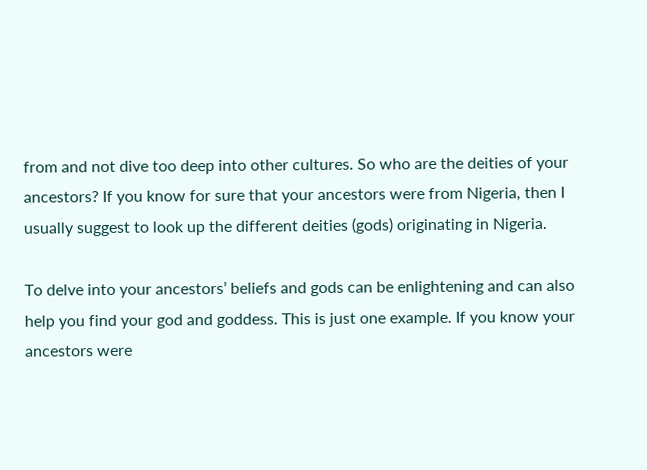from and not dive too deep into other cultures. So who are the deities of your ancestors? If you know for sure that your ancestors were from Nigeria, then I usually suggest to look up the different deities (gods) originating in Nigeria.

To delve into your ancestors’ beliefs and gods can be enlightening and can also help you find your god and goddess. This is just one example. If you know your ancestors were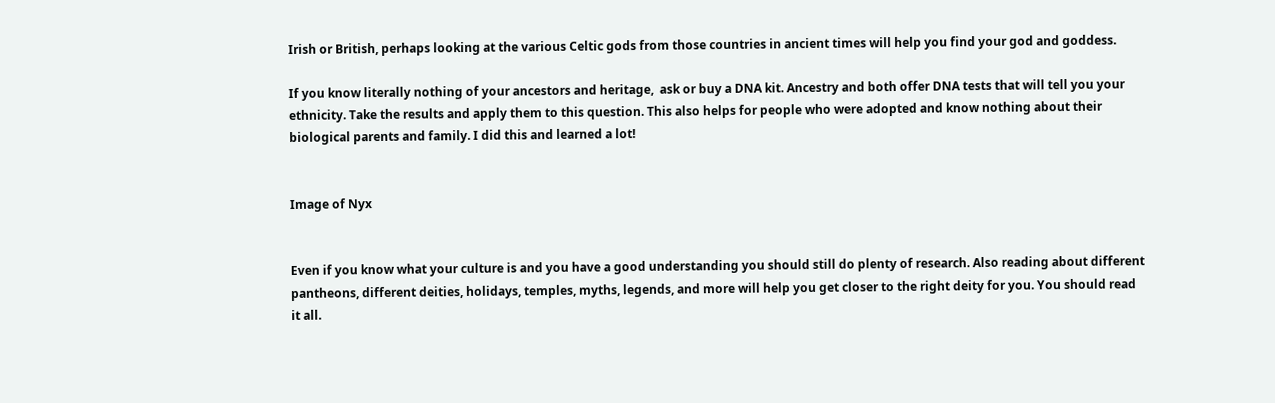Irish or British, perhaps looking at the various Celtic gods from those countries in ancient times will help you find your god and goddess.

If you know literally nothing of your ancestors and heritage,  ask or buy a DNA kit. Ancestry and both offer DNA tests that will tell you your ethnicity. Take the results and apply them to this question. This also helps for people who were adopted and know nothing about their biological parents and family. I did this and learned a lot!


Image of Nyx


Even if you know what your culture is and you have a good understanding you should still do plenty of research. Also reading about different pantheons, different deities, holidays, temples, myths, legends, and more will help you get closer to the right deity for you. You should read it all.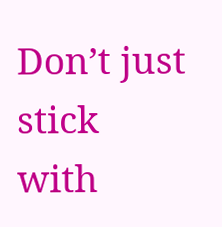Don’t just stick with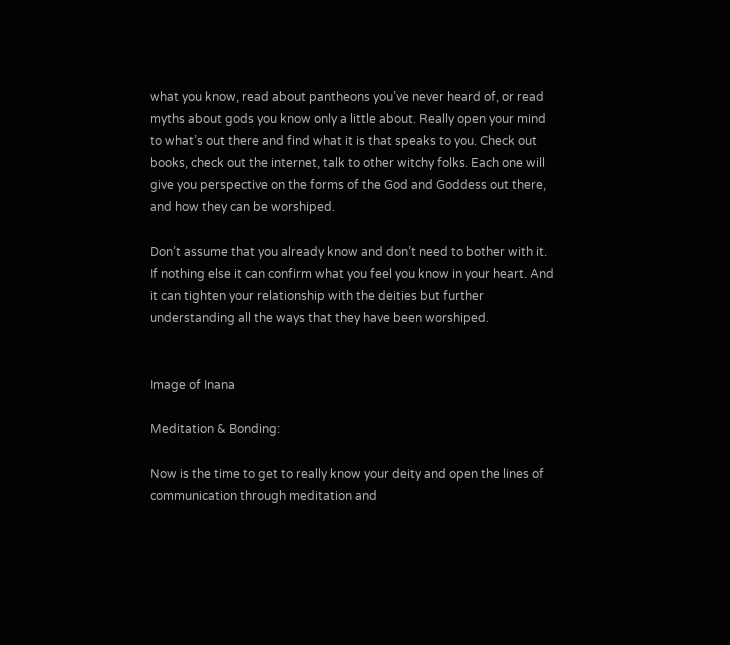what you know, read about pantheons you’ve never heard of, or read myths about gods you know only a little about. Really open your mind to what’s out there and find what it is that speaks to you. Check out books, check out the internet, talk to other witchy folks. Each one will give you perspective on the forms of the God and Goddess out there, and how they can be worshiped.

Don’t assume that you already know and don’t need to bother with it. If nothing else it can confirm what you feel you know in your heart. And it can tighten your relationship with the deities but further understanding all the ways that they have been worshiped.


Image of Inana

Meditation & Bonding:

Now is the time to get to really know your deity and open the lines of communication through meditation and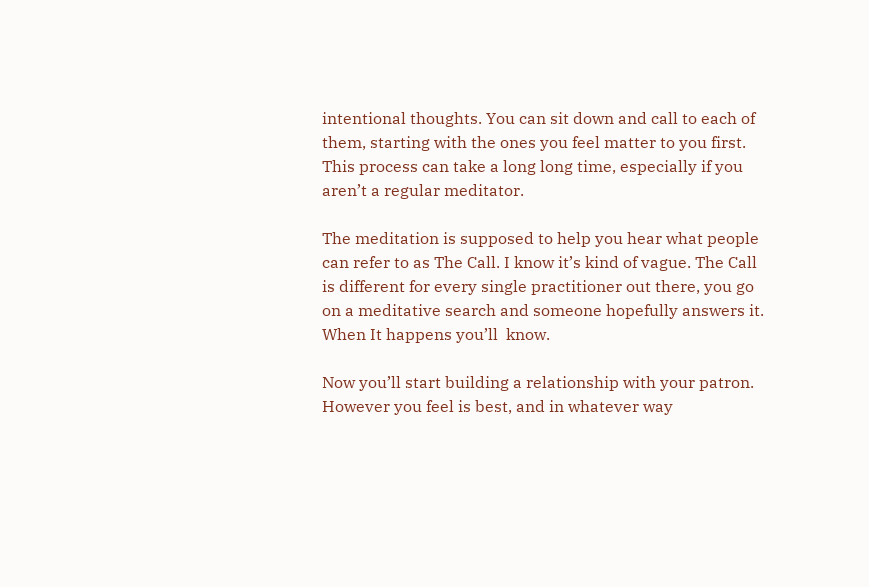intentional thoughts. You can sit down and call to each of them, starting with the ones you feel matter to you first. This process can take a long long time, especially if you aren’t a regular meditator.

The meditation is supposed to help you hear what people can refer to as The Call. I know it’s kind of vague. The Call is different for every single practitioner out there, you go on a meditative search and someone hopefully answers it. When It happens you’ll  know.

Now you’ll start building a relationship with your patron. However you feel is best, and in whatever way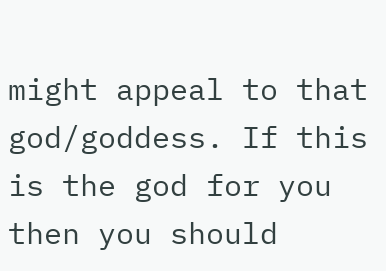might appeal to that god/goddess. If this is the god for you then you should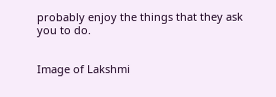probably enjoy the things that they ask you to do.


Image of Lakshmi